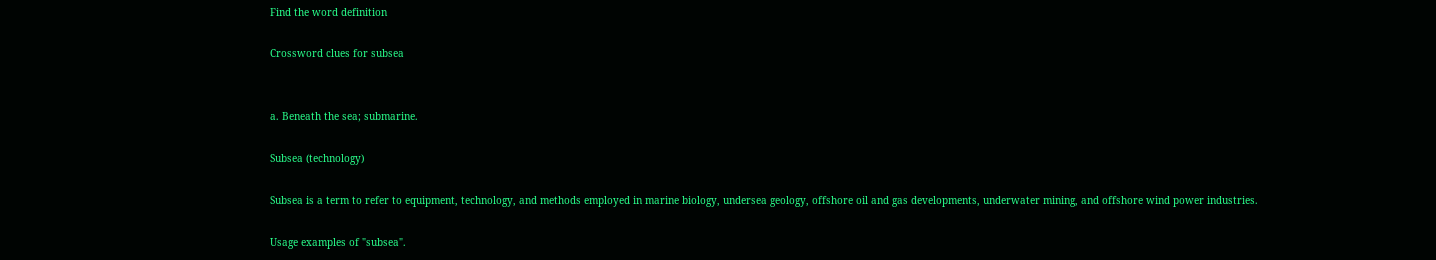Find the word definition

Crossword clues for subsea


a. Beneath the sea; submarine.

Subsea (technology)

Subsea is a term to refer to equipment, technology, and methods employed in marine biology, undersea geology, offshore oil and gas developments, underwater mining, and offshore wind power industries.

Usage examples of "subsea".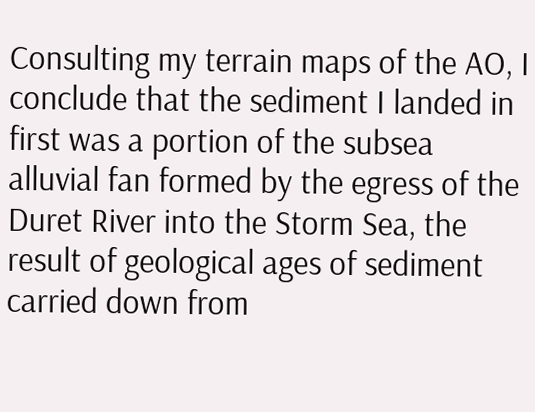Consulting my terrain maps of the AO, I conclude that the sediment I landed in first was a portion of the subsea alluvial fan formed by the egress of the Duret River into the Storm Sea, the result of geological ages of sediment carried down from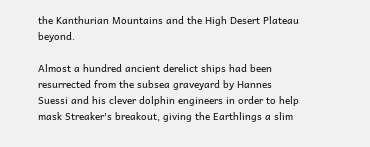the Kanthurian Mountains and the High Desert Plateau beyond.

Almost a hundred ancient derelict ships had been resurrected from the subsea graveyard by Hannes Suessi and his clever dolphin engineers in order to help mask Streaker's breakout, giving the Earthlings a slim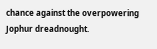chance against the overpowering Jophur dreadnought.